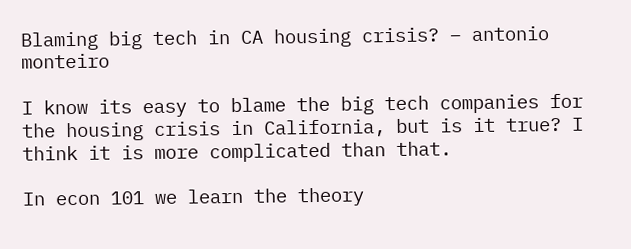Blaming big tech in CA housing crisis? – antonio monteiro

I know its easy to blame the big tech companies for the housing crisis in California, but is it true? I think it is more complicated than that.

In econ 101 we learn the theory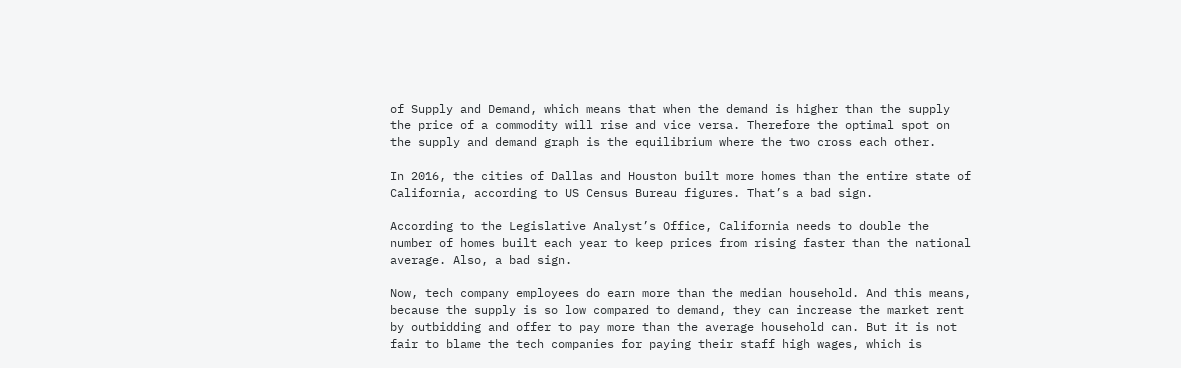of Supply and Demand, which means that when the demand is higher than the supply the price of a commodity will rise and vice versa. Therefore the optimal spot on the supply and demand graph is the equilibrium where the two cross each other.

In 2016, the cities of Dallas and Houston built more homes than the entire state of California, according to US Census Bureau figures. That’s a bad sign.

According to the Legislative Analyst’s Office, California needs to double the number of homes built each year to keep prices from rising faster than the national average. Also, a bad sign.

Now, tech company employees do earn more than the median household. And this means, because the supply is so low compared to demand, they can increase the market rent by outbidding and offer to pay more than the average household can. But it is not fair to blame the tech companies for paying their staff high wages, which is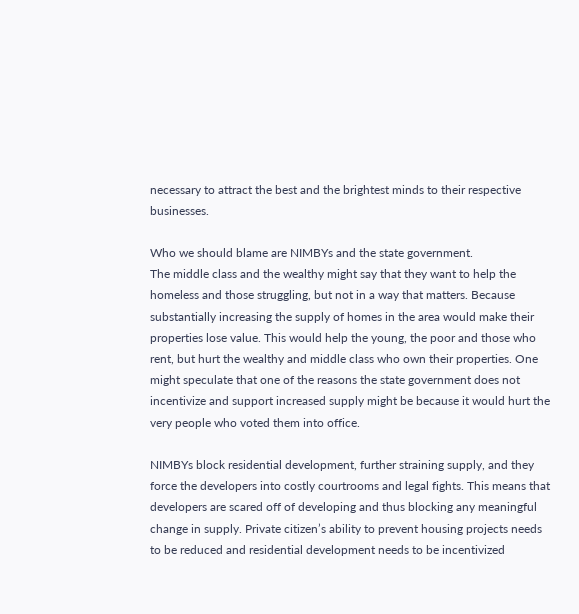necessary to attract the best and the brightest minds to their respective businesses.

Who we should blame are NIMBYs and the state government.
The middle class and the wealthy might say that they want to help the homeless and those struggling, but not in a way that matters. Because substantially increasing the supply of homes in the area would make their properties lose value. This would help the young, the poor and those who rent, but hurt the wealthy and middle class who own their properties. One might speculate that one of the reasons the state government does not incentivize and support increased supply might be because it would hurt the very people who voted them into office.

NIMBYs block residential development, further straining supply, and they force the developers into costly courtrooms and legal fights. This means that developers are scared off of developing and thus blocking any meaningful change in supply. Private citizen’s ability to prevent housing projects needs to be reduced and residential development needs to be incentivized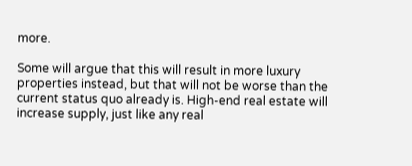more.

Some will argue that this will result in more luxury properties instead, but that will not be worse than the current status quo already is. High-end real estate will increase supply, just like any real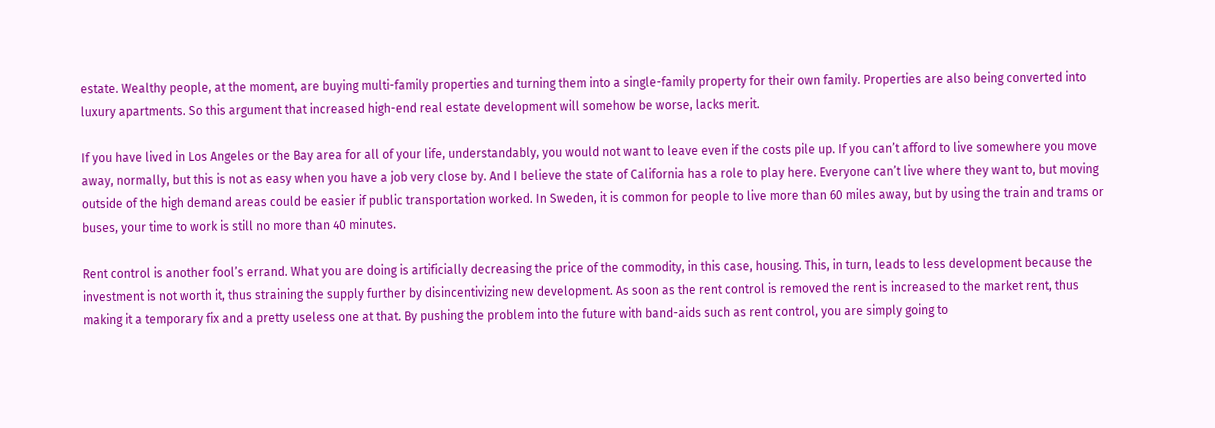estate. Wealthy people, at the moment, are buying multi-family properties and turning them into a single-family property for their own family. Properties are also being converted into luxury apartments. So this argument that increased high-end real estate development will somehow be worse, lacks merit.

If you have lived in Los Angeles or the Bay area for all of your life, understandably, you would not want to leave even if the costs pile up. If you can’t afford to live somewhere you move away, normally, but this is not as easy when you have a job very close by. And I believe the state of California has a role to play here. Everyone can’t live where they want to, but moving outside of the high demand areas could be easier if public transportation worked. In Sweden, it is common for people to live more than 60 miles away, but by using the train and trams or buses, your time to work is still no more than 40 minutes.

Rent control is another fool’s errand. What you are doing is artificially decreasing the price of the commodity, in this case, housing. This, in turn, leads to less development because the investment is not worth it, thus straining the supply further by disincentivizing new development. As soon as the rent control is removed the rent is increased to the market rent, thus making it a temporary fix and a pretty useless one at that. By pushing the problem into the future with band-aids such as rent control, you are simply going to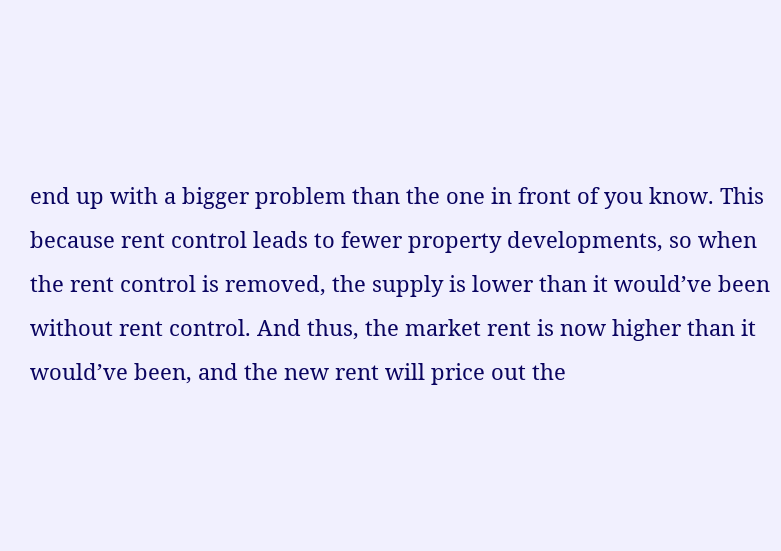end up with a bigger problem than the one in front of you know. This because rent control leads to fewer property developments, so when the rent control is removed, the supply is lower than it would’ve been without rent control. And thus, the market rent is now higher than it would’ve been, and the new rent will price out the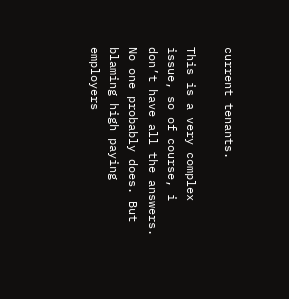current tenants.

This is a very complex issue, so of course, i don’t have all the answers. No one probably does. But blaming high paying employers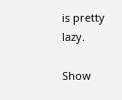is pretty lazy.

Show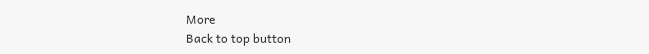More
Back to top button